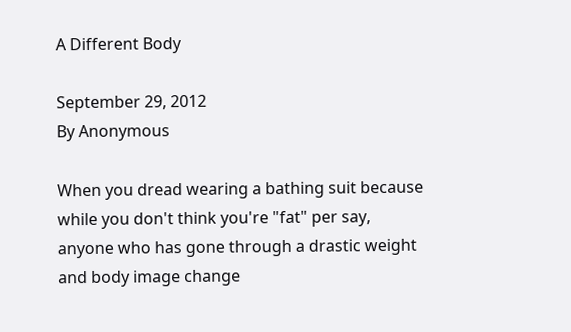A Different Body

September 29, 2012
By Anonymous

When you dread wearing a bathing suit because while you don't think you're "fat" per say, anyone who has gone through a drastic weight and body image change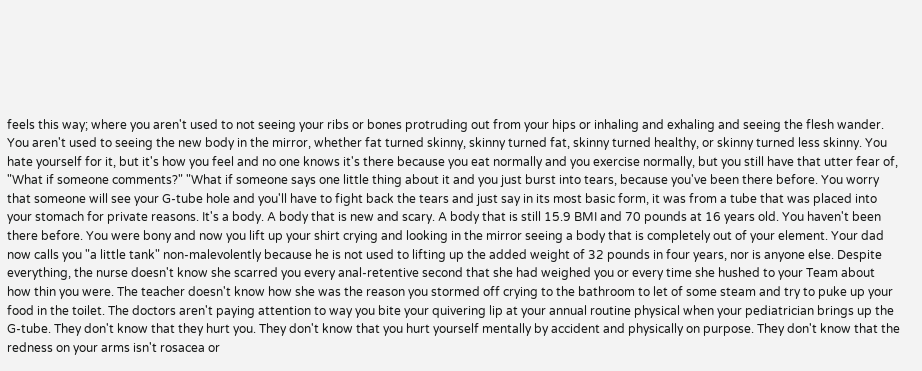feels this way; where you aren't used to not seeing your ribs or bones protruding out from your hips or inhaling and exhaling and seeing the flesh wander. You aren't used to seeing the new body in the mirror, whether fat turned skinny, skinny turned fat, skinny turned healthy, or skinny turned less skinny. You hate yourself for it, but it's how you feel and no one knows it's there because you eat normally and you exercise normally, but you still have that utter fear of, "What if someone comments?" "What if someone says one little thing about it and you just burst into tears, because you've been there before. You worry that someone will see your G-tube hole and you'll have to fight back the tears and just say in its most basic form, it was from a tube that was placed into your stomach for private reasons. It's a body. A body that is new and scary. A body that is still 15.9 BMI and 70 pounds at 16 years old. You haven't been there before. You were bony and now you lift up your shirt crying and looking in the mirror seeing a body that is completely out of your element. Your dad now calls you "a little tank" non-malevolently because he is not used to lifting up the added weight of 32 pounds in four years, nor is anyone else. Despite everything, the nurse doesn't know she scarred you every anal-retentive second that she had weighed you or every time she hushed to your Team about how thin you were. The teacher doesn't know how she was the reason you stormed off crying to the bathroom to let of some steam and try to puke up your food in the toilet. The doctors aren't paying attention to way you bite your quivering lip at your annual routine physical when your pediatrician brings up the G-tube. They don't know that they hurt you. They don't know that you hurt yourself mentally by accident and physically on purpose. They don't know that the redness on your arms isn't rosacea or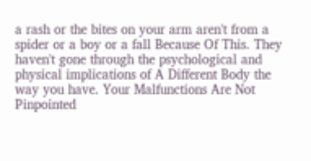a rash or the bites on your arm aren't from a spider or a boy or a fall Because Of This. They haven't gone through the psychological and physical implications of A Different Body the way you have. Your Malfunctions Are Not Pinpointed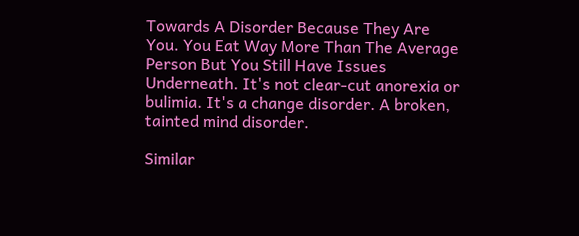Towards A Disorder Because They Are You. You Eat Way More Than The Average Person But You Still Have Issues Underneath. It's not clear-cut anorexia or bulimia. It's a change disorder. A broken, tainted mind disorder.

Similar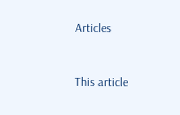Articles


This article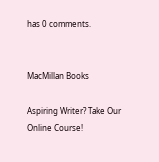has 0 comments.


MacMillan Books

Aspiring Writer? Take Our Online Course!